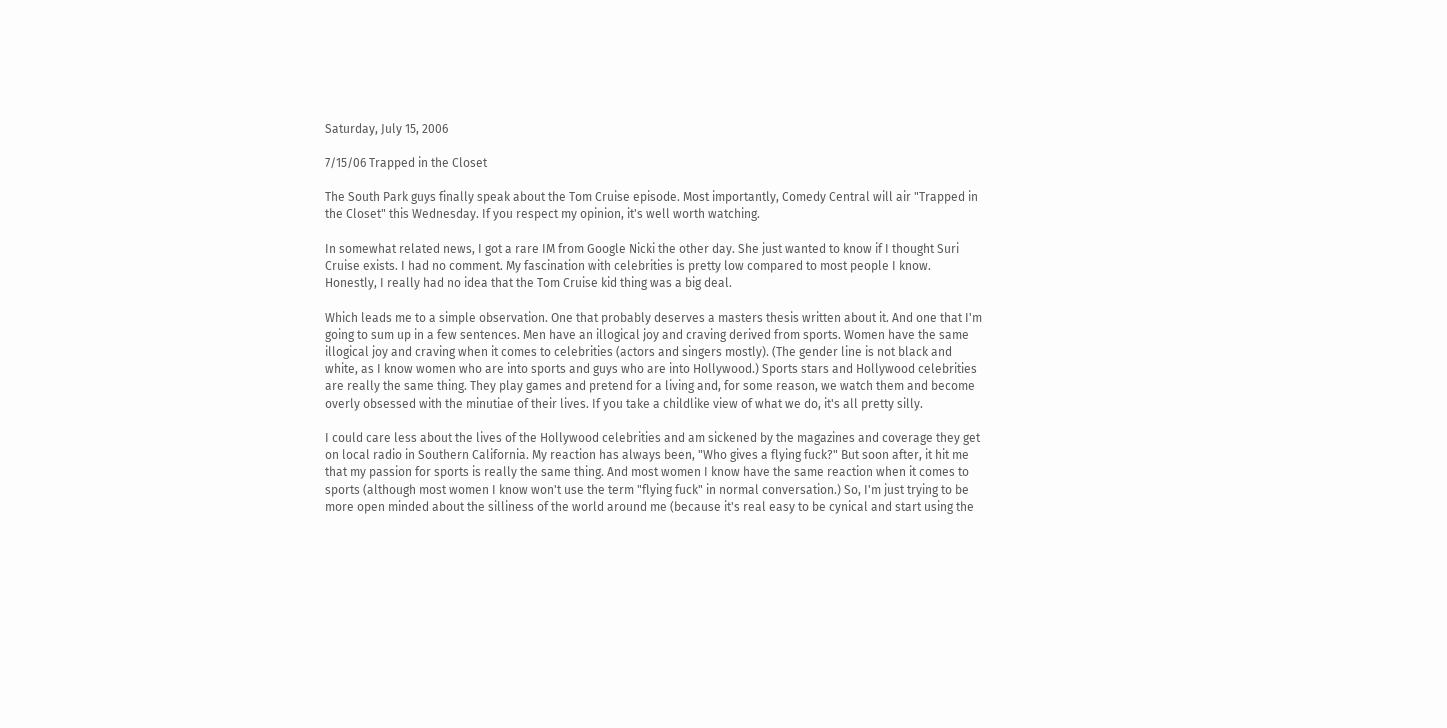Saturday, July 15, 2006

7/15/06 Trapped in the Closet

The South Park guys finally speak about the Tom Cruise episode. Most importantly, Comedy Central will air "Trapped in the Closet" this Wednesday. If you respect my opinion, it's well worth watching.

In somewhat related news, I got a rare IM from Google Nicki the other day. She just wanted to know if I thought Suri Cruise exists. I had no comment. My fascination with celebrities is pretty low compared to most people I know. Honestly, I really had no idea that the Tom Cruise kid thing was a big deal.

Which leads me to a simple observation. One that probably deserves a masters thesis written about it. And one that I'm going to sum up in a few sentences. Men have an illogical joy and craving derived from sports. Women have the same illogical joy and craving when it comes to celebrities (actors and singers mostly). (The gender line is not black and white, as I know women who are into sports and guys who are into Hollywood.) Sports stars and Hollywood celebrities are really the same thing. They play games and pretend for a living and, for some reason, we watch them and become overly obsessed with the minutiae of their lives. If you take a childlike view of what we do, it's all pretty silly.

I could care less about the lives of the Hollywood celebrities and am sickened by the magazines and coverage they get on local radio in Southern California. My reaction has always been, "Who gives a flying fuck?" But soon after, it hit me that my passion for sports is really the same thing. And most women I know have the same reaction when it comes to sports (although most women I know won't use the term "flying fuck" in normal conversation.) So, I'm just trying to be more open minded about the silliness of the world around me (because it's real easy to be cynical and start using the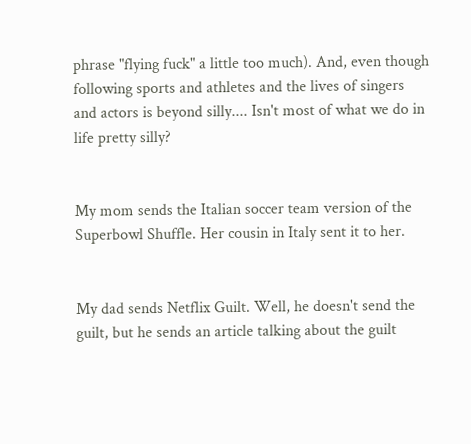phrase "flying fuck" a little too much). And, even though following sports and athletes and the lives of singers and actors is beyond silly.... Isn't most of what we do in life pretty silly?


My mom sends the Italian soccer team version of the Superbowl Shuffle. Her cousin in Italy sent it to her.


My dad sends Netflix Guilt. Well, he doesn't send the guilt, but he sends an article talking about the guilt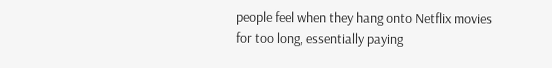people feel when they hang onto Netflix movies for too long, essentially paying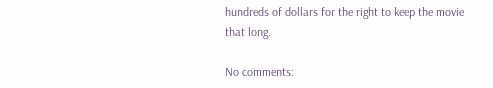hundreds of dollars for the right to keep the movie that long.

No comments: